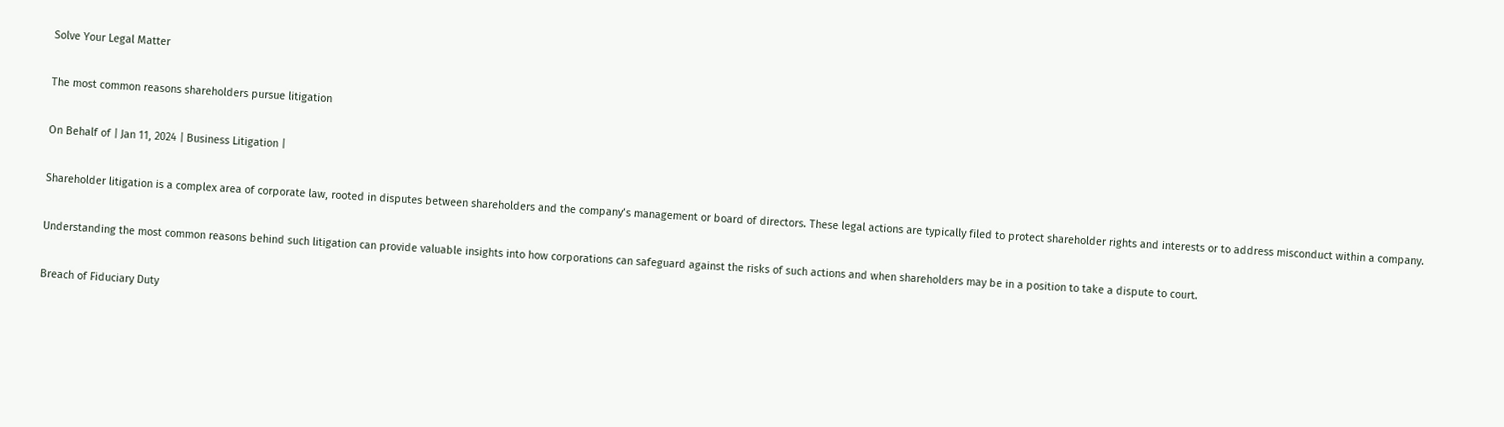Solve Your Legal Matter

The most common reasons shareholders pursue litigation

On Behalf of | Jan 11, 2024 | Business Litigation |

Shareholder litigation is a complex area of corporate law, rooted in disputes between shareholders and the company’s management or board of directors. These legal actions are typically filed to protect shareholder rights and interests or to address misconduct within a company.

Understanding the most common reasons behind such litigation can provide valuable insights into how corporations can safeguard against the risks of such actions and when shareholders may be in a position to take a dispute to court.

Breach of Fiduciary Duty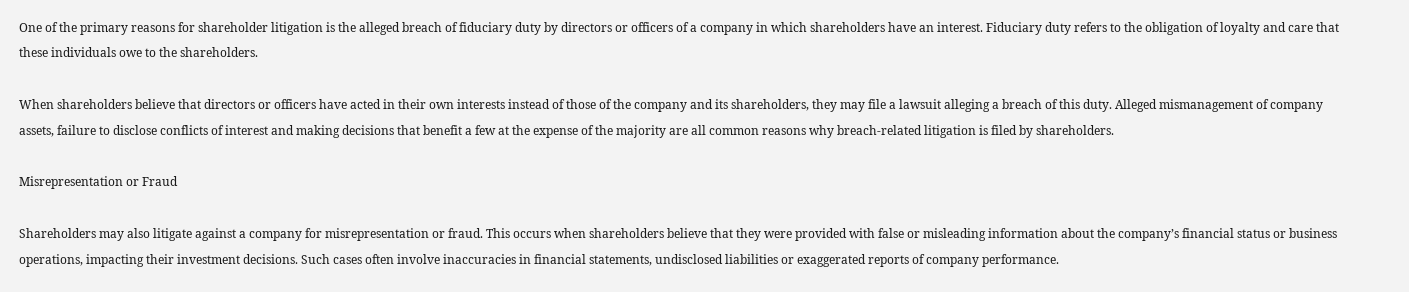One of the primary reasons for shareholder litigation is the alleged breach of fiduciary duty by directors or officers of a company in which shareholders have an interest. Fiduciary duty refers to the obligation of loyalty and care that these individuals owe to the shareholders.

When shareholders believe that directors or officers have acted in their own interests instead of those of the company and its shareholders, they may file a lawsuit alleging a breach of this duty. Alleged mismanagement of company assets, failure to disclose conflicts of interest and making decisions that benefit a few at the expense of the majority are all common reasons why breach-related litigation is filed by shareholders.

Misrepresentation or Fraud

Shareholders may also litigate against a company for misrepresentation or fraud. This occurs when shareholders believe that they were provided with false or misleading information about the company’s financial status or business operations, impacting their investment decisions. Such cases often involve inaccuracies in financial statements, undisclosed liabilities or exaggerated reports of company performance.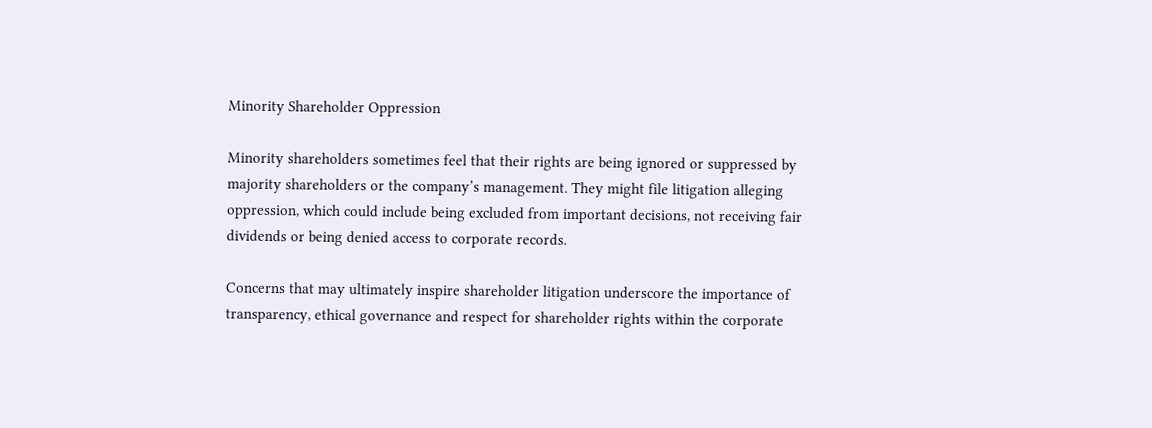Minority Shareholder Oppression

Minority shareholders sometimes feel that their rights are being ignored or suppressed by majority shareholders or the company’s management. They might file litigation alleging oppression, which could include being excluded from important decisions, not receiving fair dividends or being denied access to corporate records.

Concerns that may ultimately inspire shareholder litigation underscore the importance of transparency, ethical governance and respect for shareholder rights within the corporate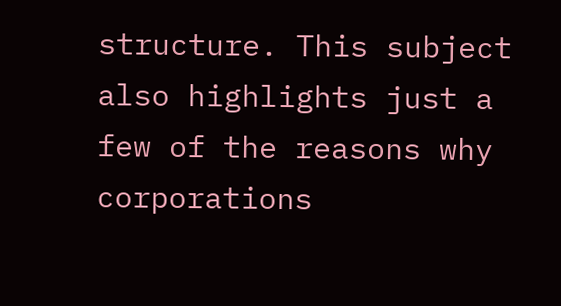structure. This subject also highlights just a few of the reasons why corporations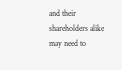and their shareholders alike may need to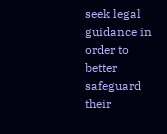seek legal guidance in order to better safeguard their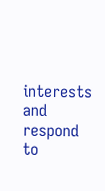interests and respond to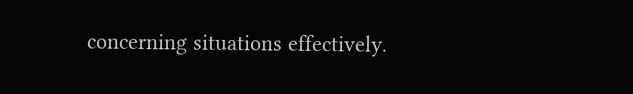concerning situations effectively.